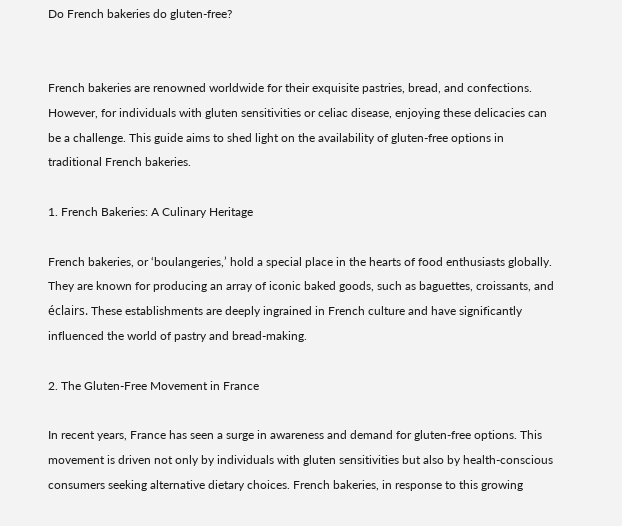Do French bakeries do gluten-free?


French bakeries are renowned worldwide for their exquisite pastries, bread, and confections. However, for individuals with gluten sensitivities or celiac disease, enjoying these delicacies can be a challenge. This guide aims to shed light on the availability of gluten-free options in traditional French bakeries.

1. French Bakeries: A Culinary Heritage

French bakeries, or ‘boulangeries,’ hold a special place in the hearts of food enthusiasts globally. They are known for producing an array of iconic baked goods, such as baguettes, croissants, and éclairs. These establishments are deeply ingrained in French culture and have significantly influenced the world of pastry and bread-making.

2. The Gluten-Free Movement in France

In recent years, France has seen a surge in awareness and demand for gluten-free options. This movement is driven not only by individuals with gluten sensitivities but also by health-conscious consumers seeking alternative dietary choices. French bakeries, in response to this growing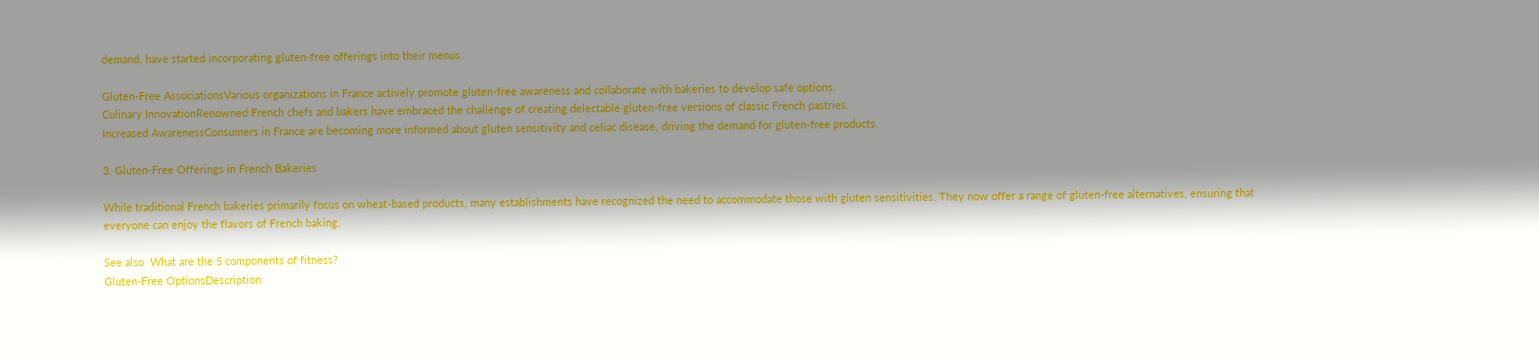demand, have started incorporating gluten-free offerings into their menus.

Gluten-Free AssociationsVarious organizations in France actively promote gluten-free awareness and collaborate with bakeries to develop safe options.
Culinary InnovationRenowned French chefs and bakers have embraced the challenge of creating delectable gluten-free versions of classic French pastries.
Increased AwarenessConsumers in France are becoming more informed about gluten sensitivity and celiac disease, driving the demand for gluten-free products.

3. Gluten-Free Offerings in French Bakeries

While traditional French bakeries primarily focus on wheat-based products, many establishments have recognized the need to accommodate those with gluten sensitivities. They now offer a range of gluten-free alternatives, ensuring that everyone can enjoy the flavors of French baking.

See also  What are the 5 components of fitness?
Gluten-Free OptionsDescription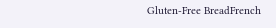Gluten-Free BreadFrench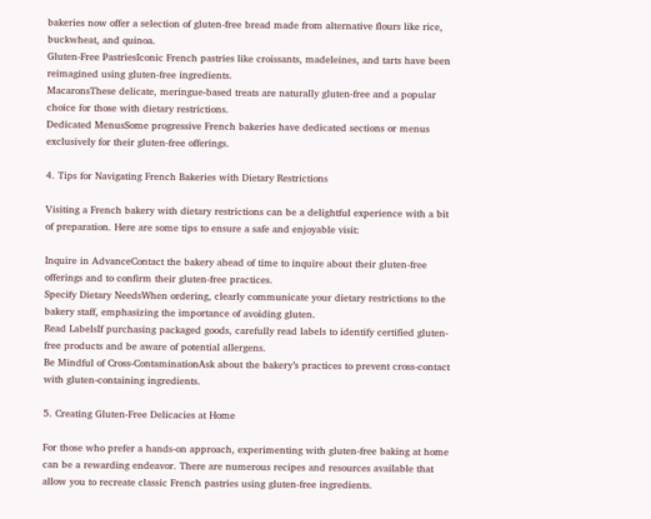bakeries now offer a selection of gluten-free bread made from alternative flours like rice, buckwheat, and quinoa.
Gluten-Free PastriesIconic French pastries like croissants, madeleines, and tarts have been reimagined using gluten-free ingredients.
MacaronsThese delicate, meringue-based treats are naturally gluten-free and a popular choice for those with dietary restrictions.
Dedicated MenusSome progressive French bakeries have dedicated sections or menus exclusively for their gluten-free offerings.

4. Tips for Navigating French Bakeries with Dietary Restrictions

Visiting a French bakery with dietary restrictions can be a delightful experience with a bit of preparation. Here are some tips to ensure a safe and enjoyable visit:

Inquire in AdvanceContact the bakery ahead of time to inquire about their gluten-free offerings and to confirm their gluten-free practices.
Specify Dietary NeedsWhen ordering, clearly communicate your dietary restrictions to the bakery staff, emphasizing the importance of avoiding gluten.
Read LabelsIf purchasing packaged goods, carefully read labels to identify certified gluten-free products and be aware of potential allergens.
Be Mindful of Cross-ContaminationAsk about the bakery’s practices to prevent cross-contact with gluten-containing ingredients.

5. Creating Gluten-Free Delicacies at Home

For those who prefer a hands-on approach, experimenting with gluten-free baking at home can be a rewarding endeavor. There are numerous recipes and resources available that allow you to recreate classic French pastries using gluten-free ingredients.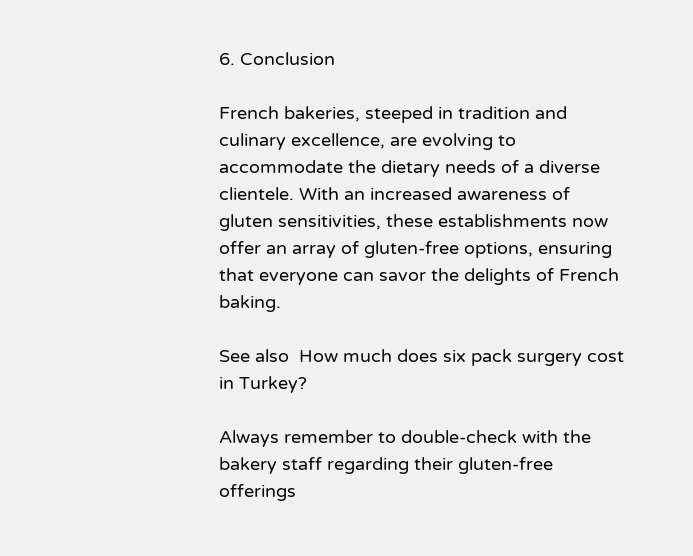6. Conclusion

French bakeries, steeped in tradition and culinary excellence, are evolving to accommodate the dietary needs of a diverse clientele. With an increased awareness of gluten sensitivities, these establishments now offer an array of gluten-free options, ensuring that everyone can savor the delights of French baking.

See also  How much does six pack surgery cost in Turkey?

Always remember to double-check with the bakery staff regarding their gluten-free offerings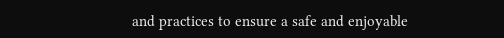and practices to ensure a safe and enjoyable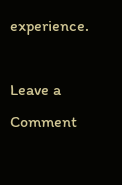experience.

Leave a Comment